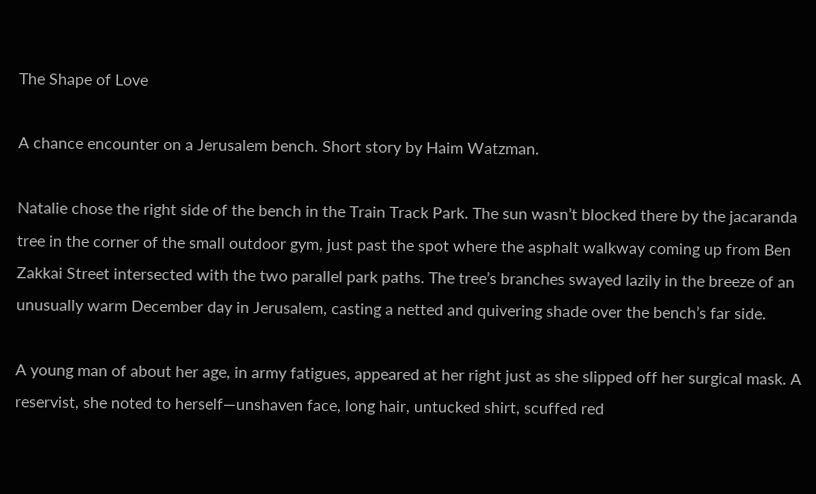The Shape of Love

A chance encounter on a Jerusalem bench. Short story by Haim Watzman.

Natalie chose the right side of the bench in the Train Track Park. The sun wasn’t blocked there by the jacaranda tree in the corner of the small outdoor gym, just past the spot where the asphalt walkway coming up from Ben Zakkai Street intersected with the two parallel park paths. The tree’s branches swayed lazily in the breeze of an unusually warm December day in Jerusalem, casting a netted and quivering shade over the bench’s far side.

A young man of about her age, in army fatigues, appeared at her right just as she slipped off her surgical mask. A reservist, she noted to herself—unshaven face, long hair, untucked shirt, scuffed red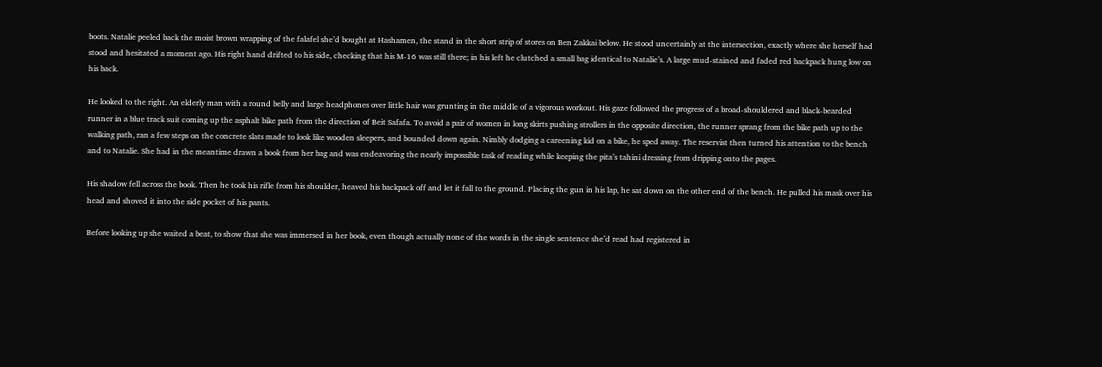boots. Natalie peeled back the moist brown wrapping of the falafel she’d bought at Hashamen, the stand in the short strip of stores on Ben Zakkai below. He stood uncertainly at the intersection, exactly where she herself had stood and hesitated a moment ago. His right hand drifted to his side, checking that his M-16 was still there; in his left he clutched a small bag identical to Natalie’s. A large mud-stained and faded red backpack hung low on his back.

He looked to the right. An elderly man with a round belly and large headphones over little hair was grunting in the middle of a vigorous workout. His gaze followed the progress of a broad-shouldered and black-bearded runner in a blue track suit coming up the asphalt bike path from the direction of Beit Safafa. To avoid a pair of women in long skirts pushing strollers in the opposite direction, the runner sprang from the bike path up to the walking path, ran a few steps on the concrete slats made to look like wooden sleepers, and bounded down again. Nimbly dodging a careening kid on a bike, he sped away. The reservist then turned his attention to the bench and to Natalie. She had in the meantime drawn a book from her bag and was endeavoring the nearly impossible task of reading while keeping the pita’s tahini dressing from dripping onto the pages.

His shadow fell across the book. Then he took his rifle from his shoulder, heaved his backpack off and let it fall to the ground. Placing the gun in his lap, he sat down on the other end of the bench. He pulled his mask over his head and shoved it into the side pocket of his pants.

Before looking up she waited a beat, to show that she was immersed in her book, even though actually none of the words in the single sentence she’d read had registered in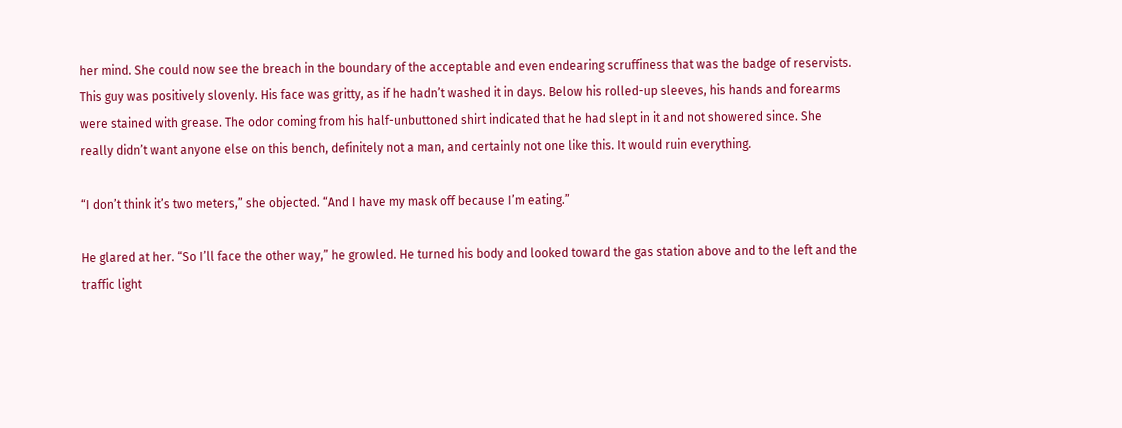her mind. She could now see the breach in the boundary of the acceptable and even endearing scruffiness that was the badge of reservists. This guy was positively slovenly. His face was gritty, as if he hadn’t washed it in days. Below his rolled-up sleeves, his hands and forearms were stained with grease. The odor coming from his half-unbuttoned shirt indicated that he had slept in it and not showered since. She really didn’t want anyone else on this bench, definitely not a man, and certainly not one like this. It would ruin everything.

“I don’t think it’s two meters,” she objected. “And I have my mask off because I’m eating.”

He glared at her. “So I’ll face the other way,” he growled. He turned his body and looked toward the gas station above and to the left and the traffic light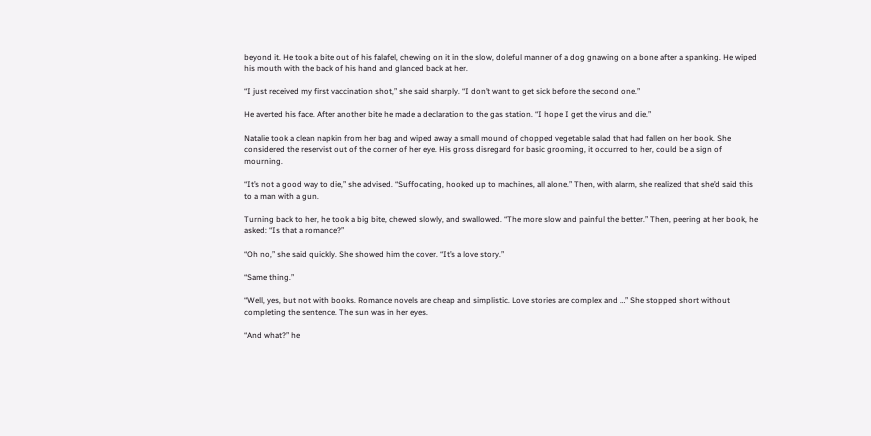beyond it. He took a bite out of his falafel, chewing on it in the slow, doleful manner of a dog gnawing on a bone after a spanking. He wiped his mouth with the back of his hand and glanced back at her.

“I just received my first vaccination shot,” she said sharply. “I don’t want to get sick before the second one.”

He averted his face. After another bite he made a declaration to the gas station. “I hope I get the virus and die.”

Natalie took a clean napkin from her bag and wiped away a small mound of chopped vegetable salad that had fallen on her book. She considered the reservist out of the corner of her eye. His gross disregard for basic grooming, it occurred to her, could be a sign of mourning.

“It’s not a good way to die,” she advised. “Suffocating, hooked up to machines, all alone.” Then, with alarm, she realized that she’d said this to a man with a gun.

Turning back to her, he took a big bite, chewed slowly, and swallowed. “The more slow and painful the better.” Then, peering at her book, he asked: “Is that a romance?”

“Oh no,” she said quickly. She showed him the cover. “It’s a love story.”

“Same thing.”

“Well, yes, but not with books. Romance novels are cheap and simplistic. Love stories are complex and …” She stopped short without completing the sentence. The sun was in her eyes.

“And what?” he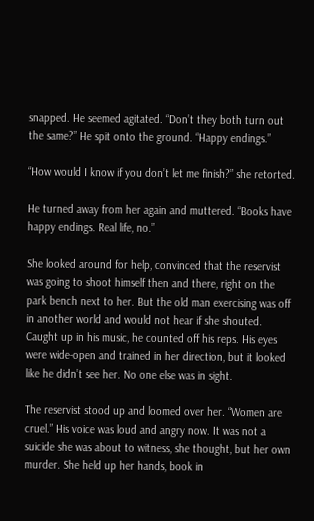snapped. He seemed agitated. “Don’t they both turn out the same?” He spit onto the ground. “Happy endings.”

“How would I know if you don’t let me finish?” she retorted.

He turned away from her again and muttered. “Books have happy endings. Real life, no.”

She looked around for help, convinced that the reservist was going to shoot himself then and there, right on the park bench next to her. But the old man exercising was off in another world and would not hear if she shouted. Caught up in his music, he counted off his reps. His eyes were wide-open and trained in her direction, but it looked like he didn’t see her. No one else was in sight.

The reservist stood up and loomed over her. “Women are cruel.” His voice was loud and angry now. It was not a suicide she was about to witness, she thought, but her own murder. She held up her hands, book in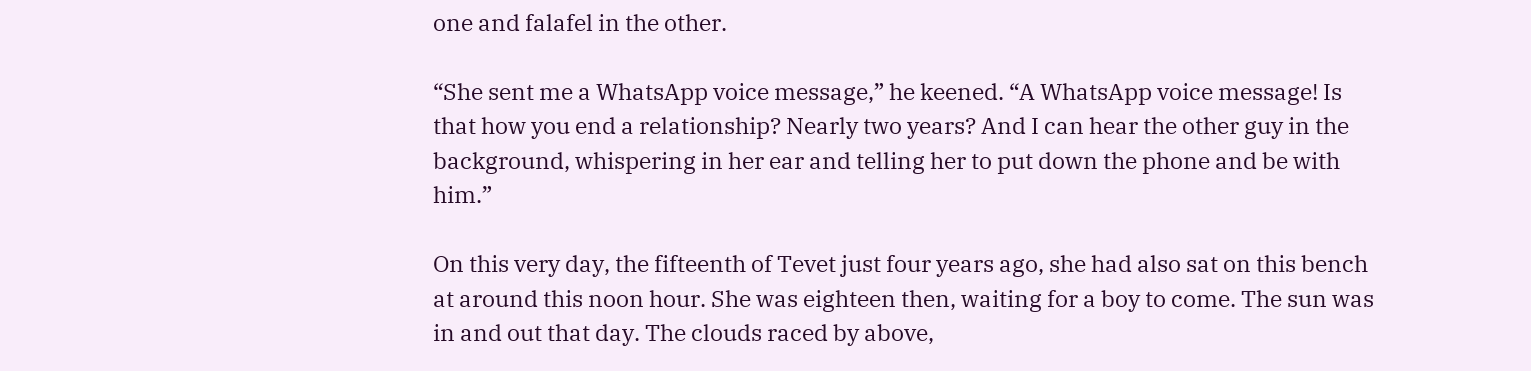one and falafel in the other.

“She sent me a WhatsApp voice message,” he keened. “A WhatsApp voice message! Is that how you end a relationship? Nearly two years? And I can hear the other guy in the background, whispering in her ear and telling her to put down the phone and be with him.”

On this very day, the fifteenth of Tevet just four years ago, she had also sat on this bench at around this noon hour. She was eighteen then, waiting for a boy to come. The sun was in and out that day. The clouds raced by above,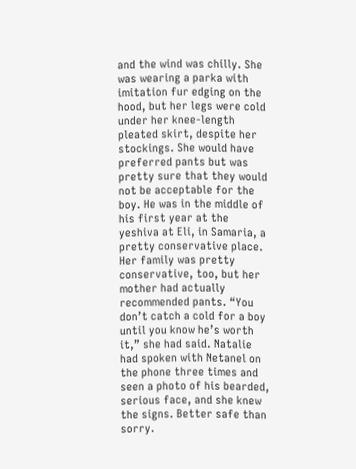and the wind was chilly. She was wearing a parka with imitation fur edging on the hood, but her legs were cold under her knee-length pleated skirt, despite her stockings. She would have preferred pants but was pretty sure that they would not be acceptable for the boy. He was in the middle of his first year at the yeshiva at Eli, in Samaria, a pretty conservative place. Her family was pretty conservative, too, but her mother had actually recommended pants. “You don’t catch a cold for a boy until you know he’s worth it,” she had said. Natalie had spoken with Netanel on the phone three times and seen a photo of his bearded, serious face, and she knew the signs. Better safe than sorry.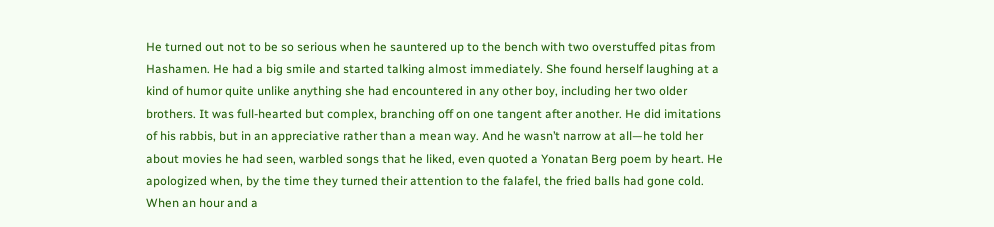He turned out not to be so serious when he sauntered up to the bench with two overstuffed pitas from Hashamen. He had a big smile and started talking almost immediately. She found herself laughing at a kind of humor quite unlike anything she had encountered in any other boy, including her two older brothers. It was full-hearted but complex, branching off on one tangent after another. He did imitations of his rabbis, but in an appreciative rather than a mean way. And he wasn’t narrow at all—he told her about movies he had seen, warbled songs that he liked, even quoted a Yonatan Berg poem by heart. He apologized when, by the time they turned their attention to the falafel, the fried balls had gone cold. When an hour and a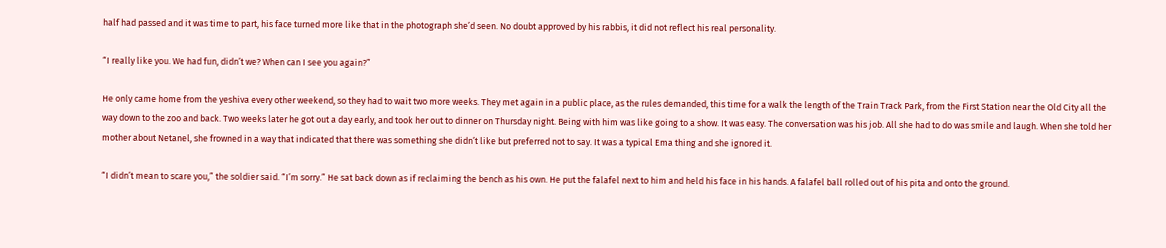half had passed and it was time to part, his face turned more like that in the photograph she’d seen. No doubt approved by his rabbis, it did not reflect his real personality.

“I really like you. We had fun, didn’t we? When can I see you again?”

He only came home from the yeshiva every other weekend, so they had to wait two more weeks. They met again in a public place, as the rules demanded, this time for a walk the length of the Train Track Park, from the First Station near the Old City all the way down to the zoo and back. Two weeks later he got out a day early, and took her out to dinner on Thursday night. Being with him was like going to a show. It was easy. The conversation was his job. All she had to do was smile and laugh. When she told her mother about Netanel, she frowned in a way that indicated that there was something she didn’t like but preferred not to say. It was a typical Ema thing and she ignored it.

“I didn’t mean to scare you,” the soldier said. “I’m sorry.” He sat back down as if reclaiming the bench as his own. He put the falafel next to him and held his face in his hands. A falafel ball rolled out of his pita and onto the ground.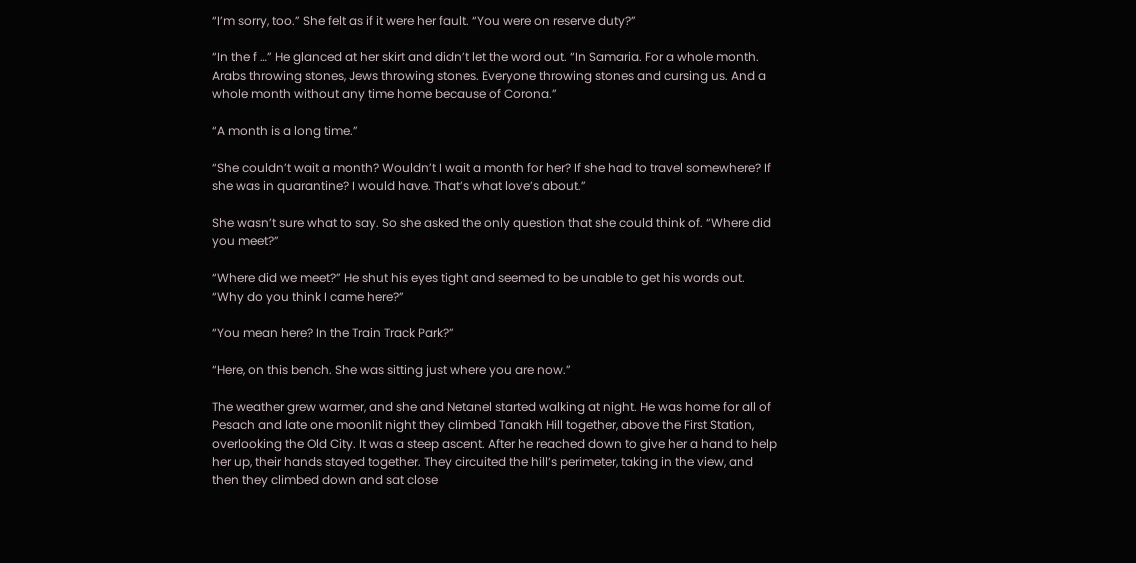“I’m sorry, too.” She felt as if it were her fault. “You were on reserve duty?”

“In the f …” He glanced at her skirt and didn’t let the word out. “In Samaria. For a whole month. Arabs throwing stones, Jews throwing stones. Everyone throwing stones and cursing us. And a whole month without any time home because of Corona.”

“A month is a long time.”

“She couldn’t wait a month? Wouldn’t I wait a month for her? If she had to travel somewhere? If she was in quarantine? I would have. That’s what love’s about.”

She wasn’t sure what to say. So she asked the only question that she could think of. “Where did you meet?”

“Where did we meet?” He shut his eyes tight and seemed to be unable to get his words out. “Why do you think I came here?”

“You mean here? In the Train Track Park?”

“Here, on this bench. She was sitting just where you are now.”

The weather grew warmer, and she and Netanel started walking at night. He was home for all of Pesach and late one moonlit night they climbed Tanakh Hill together, above the First Station, overlooking the Old City. It was a steep ascent. After he reached down to give her a hand to help her up, their hands stayed together. They circuited the hill’s perimeter, taking in the view, and then they climbed down and sat close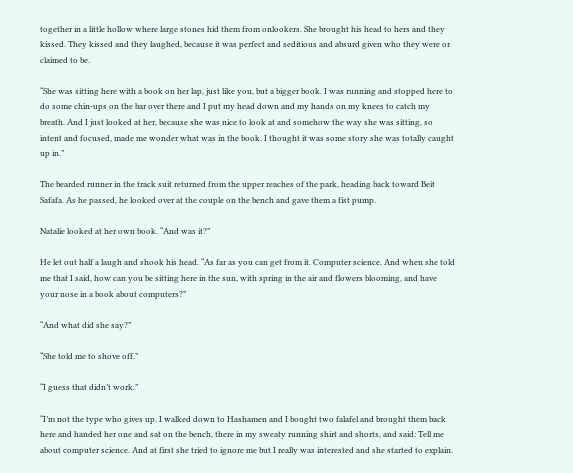together in a little hollow where large stones hid them from onlookers. She brought his head to hers and they kissed. They kissed and they laughed, because it was perfect and seditious and absurd given who they were or claimed to be.

“She was sitting here with a book on her lap, just like you, but a bigger book. I was running and stopped here to do some chin-ups on the bar over there and I put my head down and my hands on my knees to catch my breath. And I just looked at her, because she was nice to look at and somehow the way she was sitting, so intent and focused, made me wonder what was in the book. I thought it was some story she was totally caught up in.”

The bearded runner in the track suit returned from the upper reaches of the park, heading back toward Beit Safafa. As he passed, he looked over at the couple on the bench and gave them a fist pump.

Natalie looked at her own book. “And was it?”

He let out half a laugh and shook his head. “As far as you can get from it. Computer science. And when she told me that I said, how can you be sitting here in the sun, with spring in the air and flowers blooming, and have your nose in a book about computers?”

“And what did she say?”

“She told me to shove off.”

“I guess that didn’t work.”

“I’m not the type who gives up. I walked down to Hashamen and I bought two falafel and brought them back here and handed her one and sat on the bench, there in my sweaty running shirt and shorts, and said: Tell me about computer science. And at first she tried to ignore me but I really was interested and she started to explain.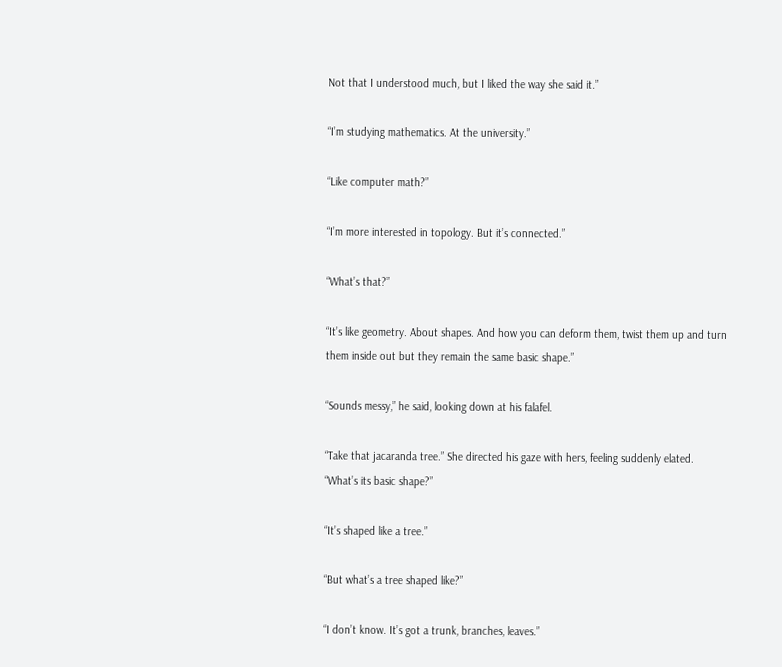Not that I understood much, but I liked the way she said it.”

“I’m studying mathematics. At the university.”

“Like computer math?”

“I’m more interested in topology. But it’s connected.”

“What’s that?”

“It’s like geometry. About shapes. And how you can deform them, twist them up and turn them inside out but they remain the same basic shape.”

“Sounds messy,” he said, looking down at his falafel.

“Take that jacaranda tree.” She directed his gaze with hers, feeling suddenly elated. “What’s its basic shape?”

“It’s shaped like a tree.”

“But what’s a tree shaped like?”

“I don’t know. It’s got a trunk, branches, leaves.”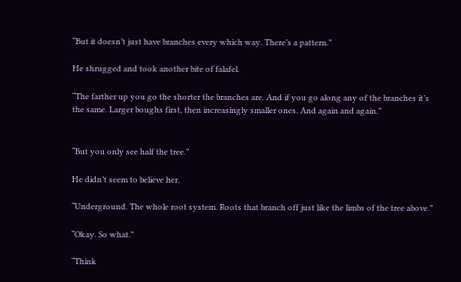“But it doesn’t just have branches every which way. There’s a pattern.”

He shrugged and took another bite of falafel.

“The farther up you go the shorter the branches are. And if you go along any of the branches it’s the same. Larger boughs first, then increasingly smaller ones. And again and again.”


“But you only see half the tree.”

He didn’t seem to believe her.

“Underground. The whole root system. Roots that branch off just like the limbs of the tree above.”

“Okay. So what.”

“Think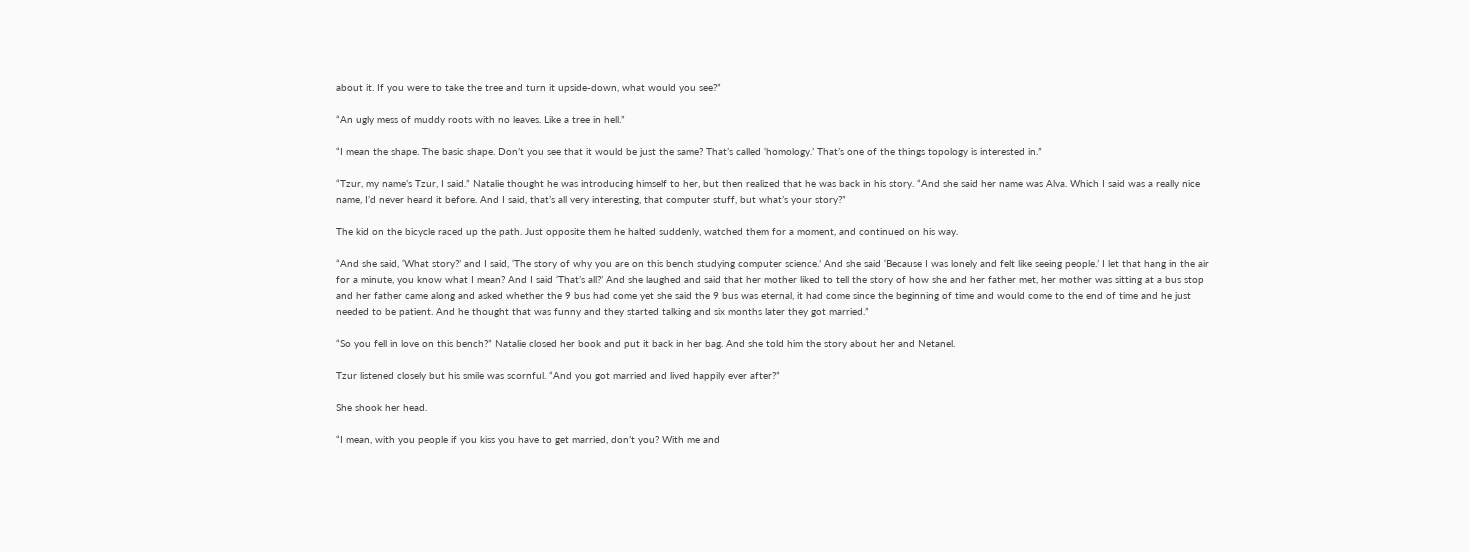about it. If you were to take the tree and turn it upside-down, what would you see?”

“An ugly mess of muddy roots with no leaves. Like a tree in hell.”

“I mean the shape. The basic shape. Don’t you see that it would be just the same? That’s called ‘homology.’ That’s one of the things topology is interested in.”

“Tzur, my name’s Tzur, I said.” Natalie thought he was introducing himself to her, but then realized that he was back in his story. “And she said her name was Alva. Which I said was a really nice name, I’d never heard it before. And I said, that’s all very interesting, that computer stuff, but what’s your story?”

The kid on the bicycle raced up the path. Just opposite them he halted suddenly, watched them for a moment, and continued on his way.

“And she said, ‘What story?’ and I said, ‘The story of why you are on this bench studying computer science.’ And she said ‘Because I was lonely and felt like seeing people.’ I let that hang in the air for a minute, you know what I mean? And I said ‘That’s all?’ And she laughed and said that her mother liked to tell the story of how she and her father met, her mother was sitting at a bus stop and her father came along and asked whether the 9 bus had come yet she said the 9 bus was eternal, it had come since the beginning of time and would come to the end of time and he just needed to be patient. And he thought that was funny and they started talking and six months later they got married.”

“So you fell in love on this bench?” Natalie closed her book and put it back in her bag. And she told him the story about her and Netanel.

Tzur listened closely but his smile was scornful. “And you got married and lived happily ever after?”

She shook her head.

“I mean, with you people if you kiss you have to get married, don’t you? With me and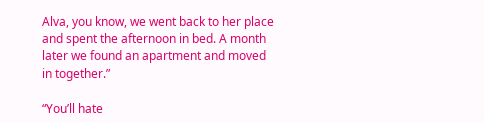Alva, you know, we went back to her place and spent the afternoon in bed. A month later we found an apartment and moved in together.”

“You’ll hate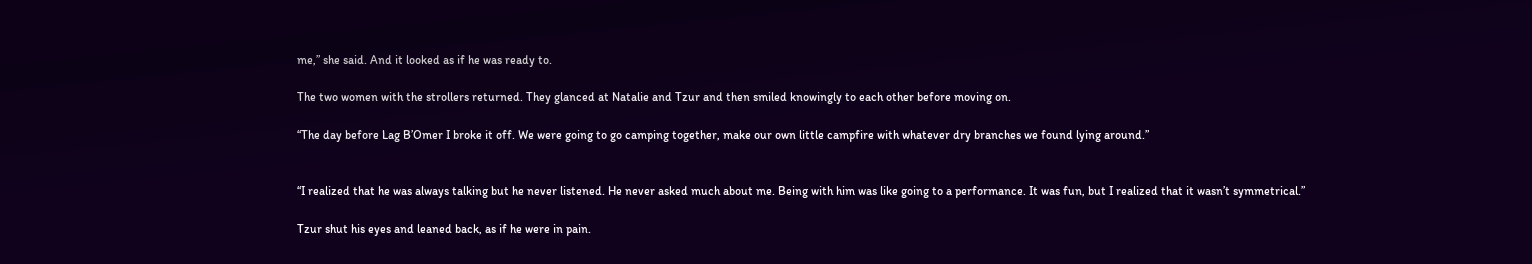me,” she said. And it looked as if he was ready to.

The two women with the strollers returned. They glanced at Natalie and Tzur and then smiled knowingly to each other before moving on.

“The day before Lag B’Omer I broke it off. We were going to go camping together, make our own little campfire with whatever dry branches we found lying around.”


“I realized that he was always talking but he never listened. He never asked much about me. Being with him was like going to a performance. It was fun, but I realized that it wasn’t symmetrical.”

Tzur shut his eyes and leaned back, as if he were in pain.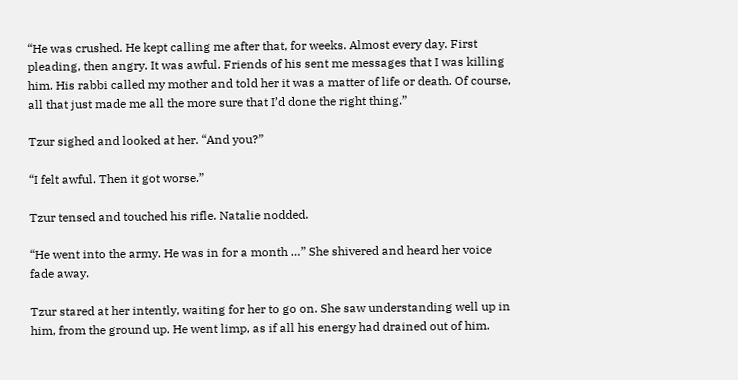“He was crushed. He kept calling me after that, for weeks. Almost every day. First pleading, then angry. It was awful. Friends of his sent me messages that I was killing him. His rabbi called my mother and told her it was a matter of life or death. Of course, all that just made me all the more sure that I’d done the right thing.”

Tzur sighed and looked at her. “And you?”

“I felt awful. Then it got worse.”

Tzur tensed and touched his rifle. Natalie nodded.

“He went into the army. He was in for a month …” She shivered and heard her voice fade away.

Tzur stared at her intently, waiting for her to go on. She saw understanding well up in him, from the ground up. He went limp, as if all his energy had drained out of him.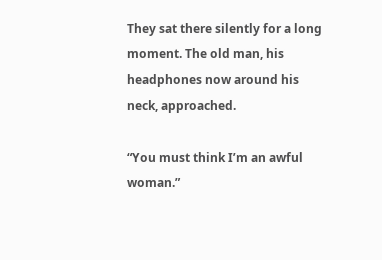They sat there silently for a long moment. The old man, his headphones now around his neck, approached.

“You must think I’m an awful woman.”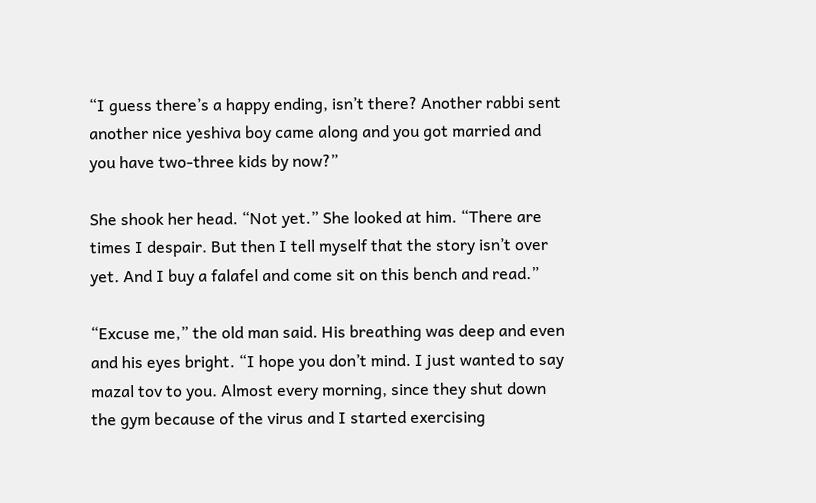“I guess there’s a happy ending, isn’t there? Another rabbi sent another nice yeshiva boy came along and you got married and you have two-three kids by now?”

She shook her head. “Not yet.” She looked at him. “There are times I despair. But then I tell myself that the story isn’t over yet. And I buy a falafel and come sit on this bench and read.”

“Excuse me,” the old man said. His breathing was deep and even and his eyes bright. “I hope you don’t mind. I just wanted to say mazal tov to you. Almost every morning, since they shut down the gym because of the virus and I started exercising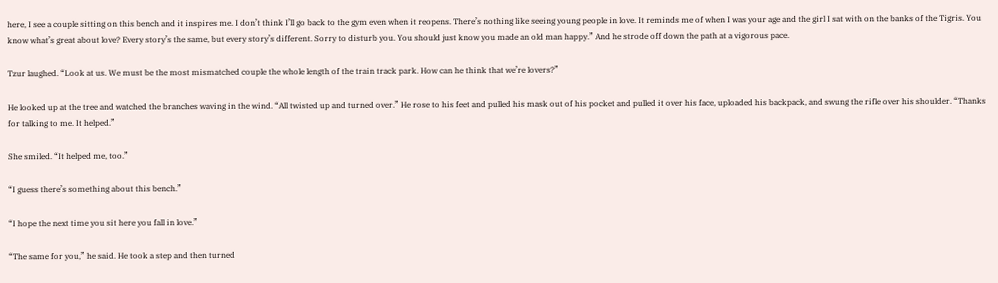here, I see a couple sitting on this bench and it inspires me. I don’t think I’ll go back to the gym even when it reopens. There’s nothing like seeing young people in love. It reminds me of when I was your age and the girl I sat with on the banks of the Tigris. You know what’s great about love? Every story’s the same, but every story’s different. Sorry to disturb you. You should just know you made an old man happy.” And he strode off down the path at a vigorous pace.

Tzur laughed. “Look at us. We must be the most mismatched couple the whole length of the train track park. How can he think that we’re lovers?”

He looked up at the tree and watched the branches waving in the wind. “All twisted up and turned over.” He rose to his feet and pulled his mask out of his pocket and pulled it over his face, uploaded his backpack, and swung the rifle over his shoulder. “Thanks for talking to me. It helped.”

She smiled. “It helped me, too.”

“I guess there’s something about this bench.”

“I hope the next time you sit here you fall in love.”

“The same for you,” he said. He took a step and then turned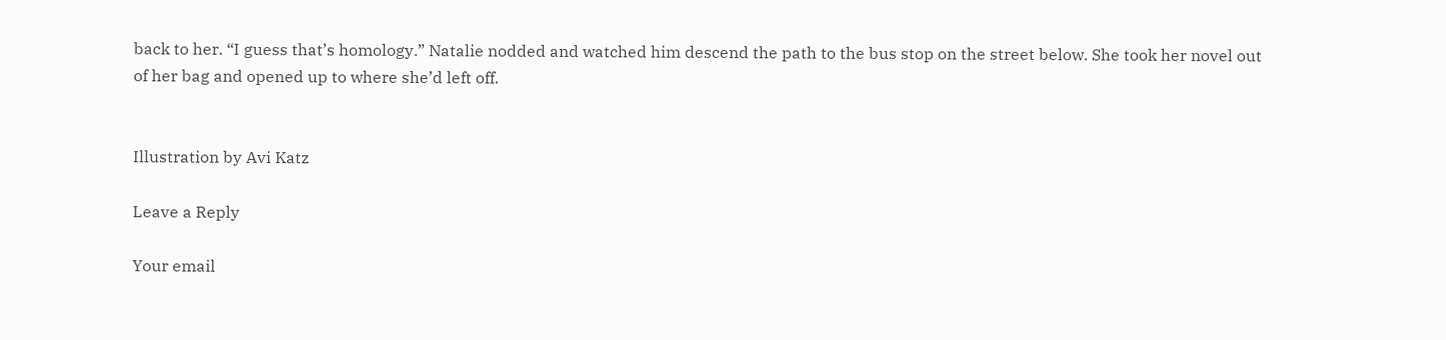back to her. “I guess that’s homology.” Natalie nodded and watched him descend the path to the bus stop on the street below. She took her novel out of her bag and opened up to where she’d left off.


Illustration by Avi Katz

Leave a Reply

Your email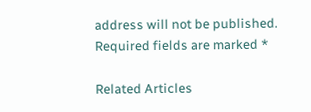address will not be published. Required fields are marked *

Related Articles